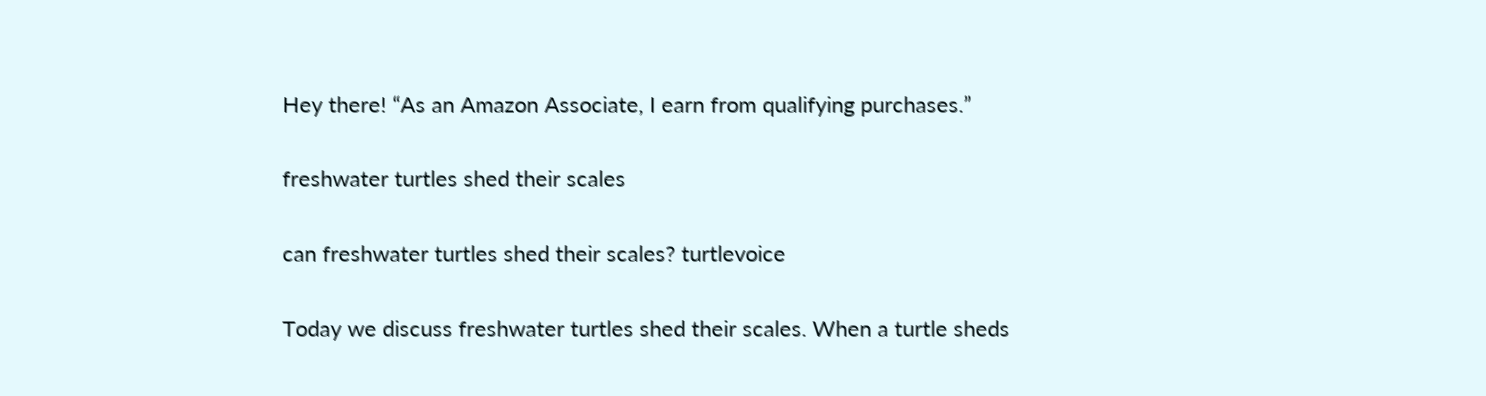Hey there! “As an Amazon Associate, I earn from qualifying purchases.”

freshwater turtles shed their scales

can freshwater turtles shed their scales? turtlevoice

Today we discuss freshwater turtles shed their scales. When a turtle sheds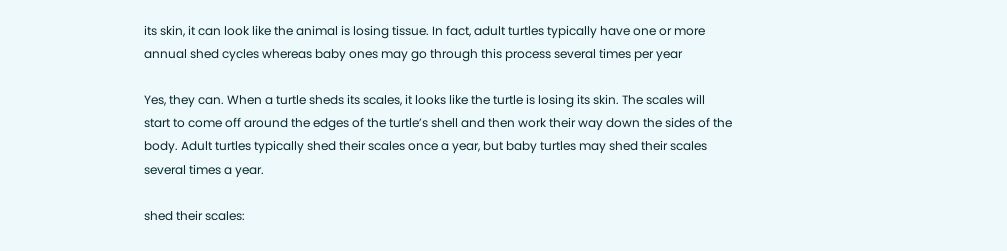its skin, it can look like the animal is losing tissue. In fact, adult turtles typically have one or more annual shed cycles whereas baby ones may go through this process several times per year

Yes, they can. When a turtle sheds its scales, it looks like the turtle is losing its skin. The scales will start to come off around the edges of the turtle’s shell and then work their way down the sides of the body. Adult turtles typically shed their scales once a year, but baby turtles may shed their scales several times a year.

shed their scales: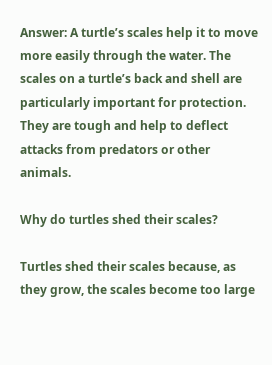Answer: A turtle’s scales help it to move more easily through the water. The scales on a turtle’s back and shell are particularly important for protection. They are tough and help to deflect attacks from predators or other animals.

Why do turtles shed their scales?

Turtles shed their scales because, as they grow, the scales become too large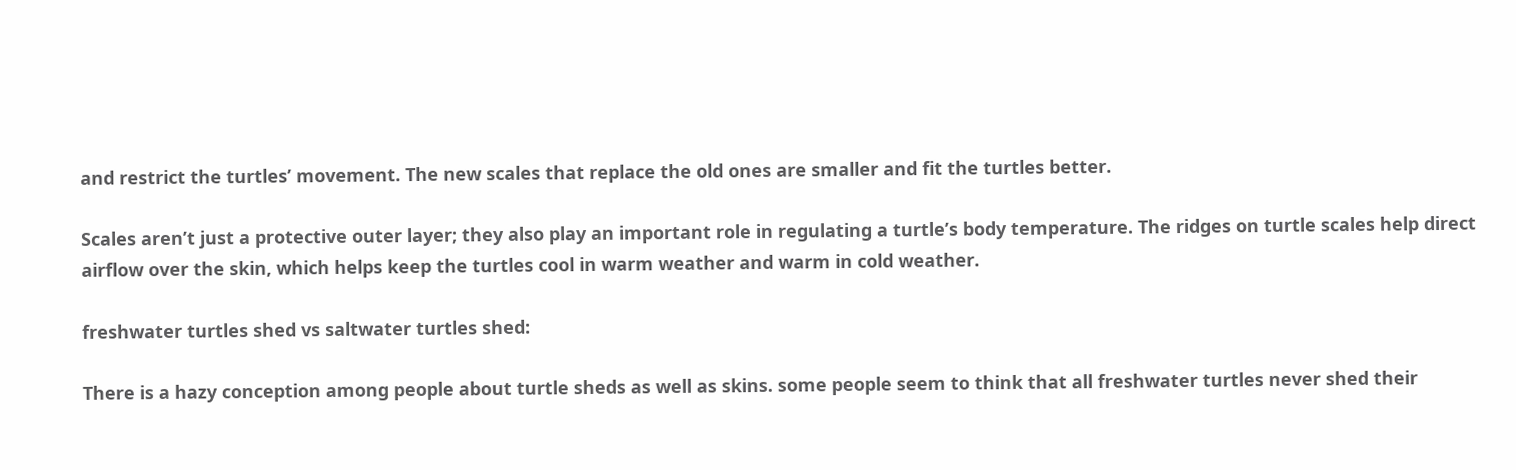and restrict the turtles’ movement. The new scales that replace the old ones are smaller and fit the turtles better.

Scales aren’t just a protective outer layer; they also play an important role in regulating a turtle’s body temperature. The ridges on turtle scales help direct airflow over the skin, which helps keep the turtles cool in warm weather and warm in cold weather.

freshwater turtles shed vs saltwater turtles shed:

There is a hazy conception among people about turtle sheds as well as skins. some people seem to think that all freshwater turtles never shed their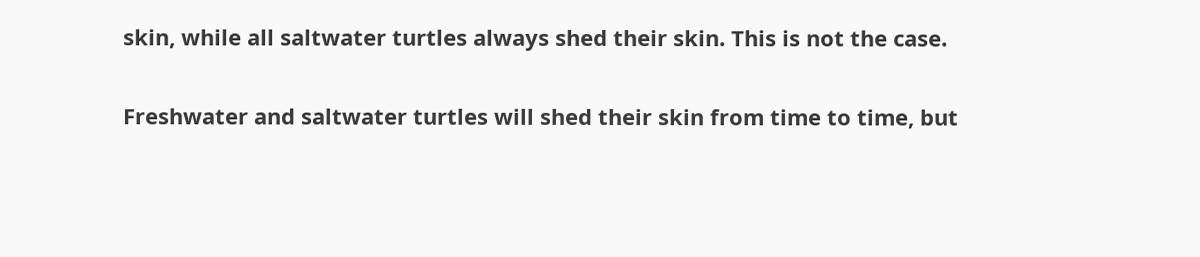skin, while all saltwater turtles always shed their skin. This is not the case.

Freshwater and saltwater turtles will shed their skin from time to time, but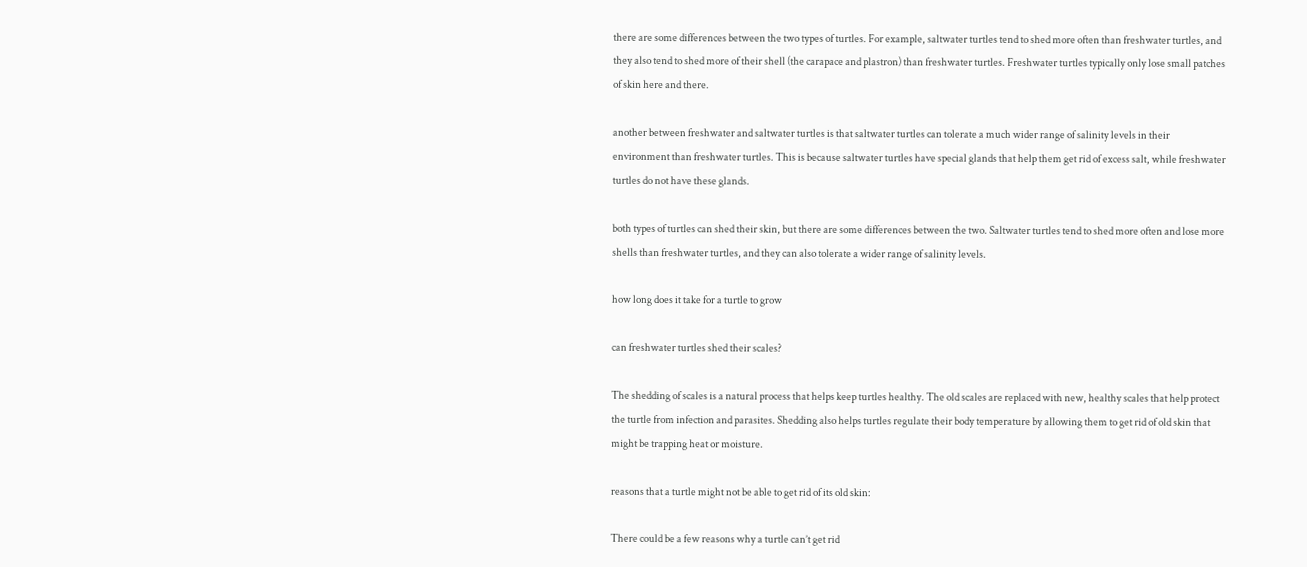there are some differences between the two types of turtles. For example, saltwater turtles tend to shed more often than freshwater turtles, and they also tend to shed more of their shell (the carapace and plastron) than freshwater turtles. Freshwater turtles typically only lose small patches of skin here and there.

another between freshwater and saltwater turtles is that saltwater turtles can tolerate a much wider range of salinity levels in their environment than freshwater turtles. This is because saltwater turtles have special glands that help them get rid of excess salt, while freshwater turtles do not have these glands.

both types of turtles can shed their skin, but there are some differences between the two. Saltwater turtles tend to shed more often and lose more shells than freshwater turtles, and they can also tolerate a wider range of salinity levels.

how long does it take for a turtle to grow

can freshwater turtles shed their scales?

The shedding of scales is a natural process that helps keep turtles healthy. The old scales are replaced with new, healthy scales that help protect the turtle from infection and parasites. Shedding also helps turtles regulate their body temperature by allowing them to get rid of old skin that might be trapping heat or moisture.

reasons that a turtle might not be able to get rid of its old skin:

There could be a few reasons why a turtle can’t get rid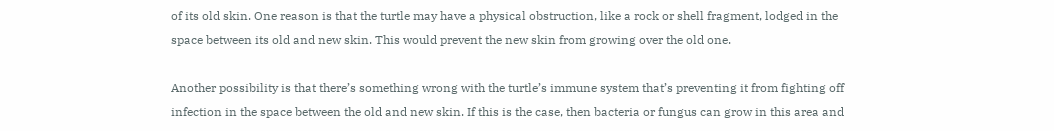of its old skin. One reason is that the turtle may have a physical obstruction, like a rock or shell fragment, lodged in the space between its old and new skin. This would prevent the new skin from growing over the old one.

Another possibility is that there’s something wrong with the turtle’s immune system that’s preventing it from fighting off infection in the space between the old and new skin. If this is the case, then bacteria or fungus can grow in this area and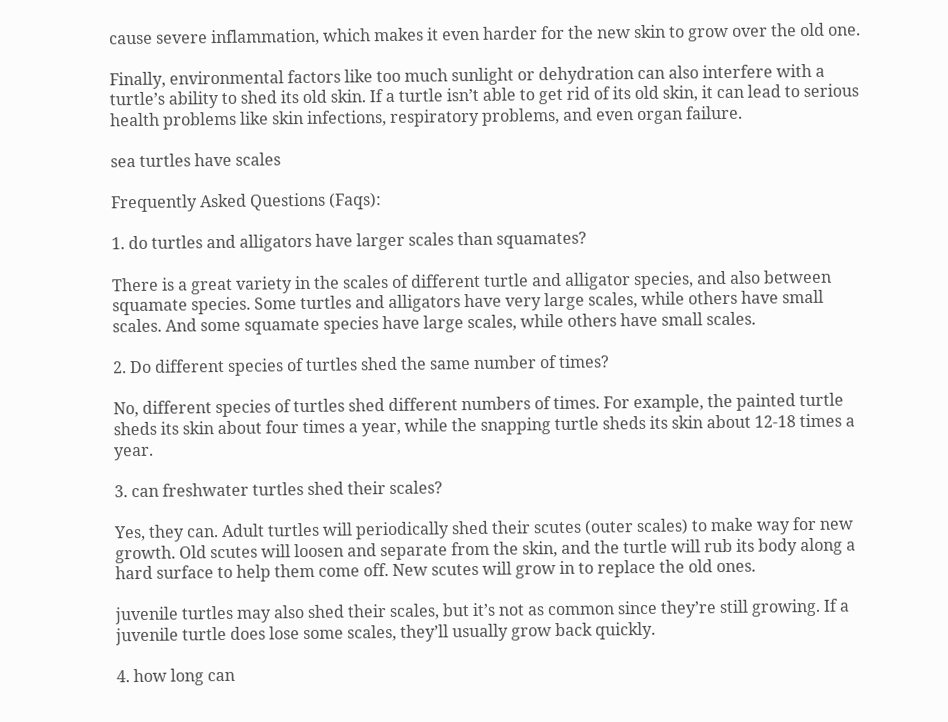cause severe inflammation, which makes it even harder for the new skin to grow over the old one.

Finally, environmental factors like too much sunlight or dehydration can also interfere with a turtle’s ability to shed its old skin. If a turtle isn’t able to get rid of its old skin, it can lead to serious health problems like skin infections, respiratory problems, and even organ failure.

sea turtles have scales

Frequently Asked Questions (Faqs):

1. do turtles and alligators have larger scales than squamates?

There is a great variety in the scales of different turtle and alligator species, and also between squamate species. Some turtles and alligators have very large scales, while others have small scales. And some squamate species have large scales, while others have small scales.

2. Do different species of turtles shed the same number of times?

No, different species of turtles shed different numbers of times. For example, the painted turtle sheds its skin about four times a year, while the snapping turtle sheds its skin about 12-18 times a year.

3. can freshwater turtles shed their scales?

Yes, they can. Adult turtles will periodically shed their scutes (outer scales) to make way for new growth. Old scutes will loosen and separate from the skin, and the turtle will rub its body along a hard surface to help them come off. New scutes will grow in to replace the old ones.

juvenile turtles may also shed their scales, but it’s not as common since they’re still growing. If a juvenile turtle does lose some scales, they’ll usually grow back quickly.

4. how long can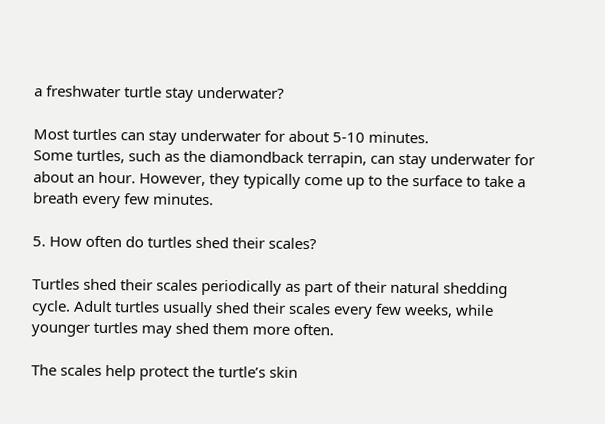a freshwater turtle stay underwater?

Most turtles can stay underwater for about 5-10 minutes.
Some turtles, such as the diamondback terrapin, can stay underwater for about an hour. However, they typically come up to the surface to take a breath every few minutes.

5. How often do turtles shed their scales?

Turtles shed their scales periodically as part of their natural shedding cycle. Adult turtles usually shed their scales every few weeks, while younger turtles may shed them more often.

The scales help protect the turtle’s skin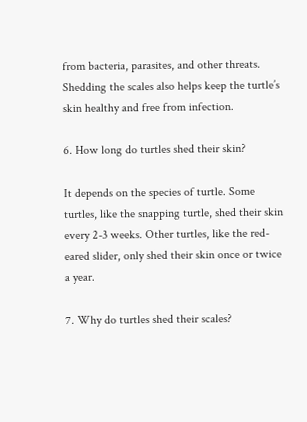from bacteria, parasites, and other threats. Shedding the scales also helps keep the turtle’s skin healthy and free from infection.

6. How long do turtles shed their skin?

It depends on the species of turtle. Some turtles, like the snapping turtle, shed their skin every 2-3 weeks. Other turtles, like the red-eared slider, only shed their skin once or twice a year.

7. Why do turtles shed their scales?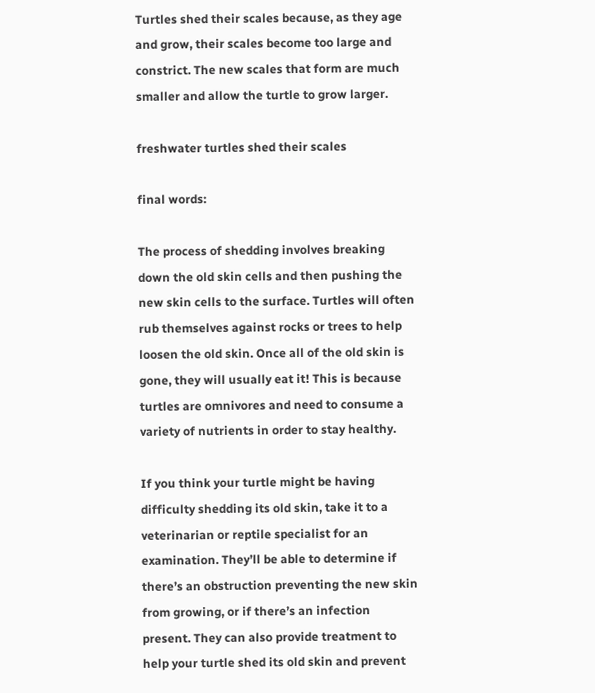Turtles shed their scales because, as they age and grow, their scales become too large and constrict. The new scales that form are much smaller and allow the turtle to grow larger.

freshwater turtles shed their scales

final words:

The process of shedding involves breaking down the old skin cells and then pushing the new skin cells to the surface. Turtles will often rub themselves against rocks or trees to help loosen the old skin. Once all of the old skin is gone, they will usually eat it! This is because turtles are omnivores and need to consume a variety of nutrients in order to stay healthy.

If you think your turtle might be having difficulty shedding its old skin, take it to a veterinarian or reptile specialist for an examination. They’ll be able to determine if there’s an obstruction preventing the new skin from growing, or if there’s an infection present. They can also provide treatment to help your turtle shed its old skin and prevent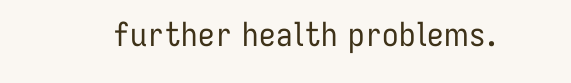further health problems.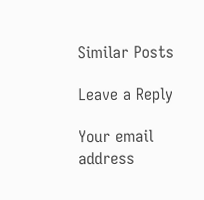Similar Posts

Leave a Reply

Your email address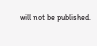will not be published.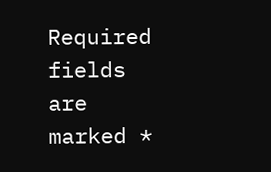Required fields are marked *